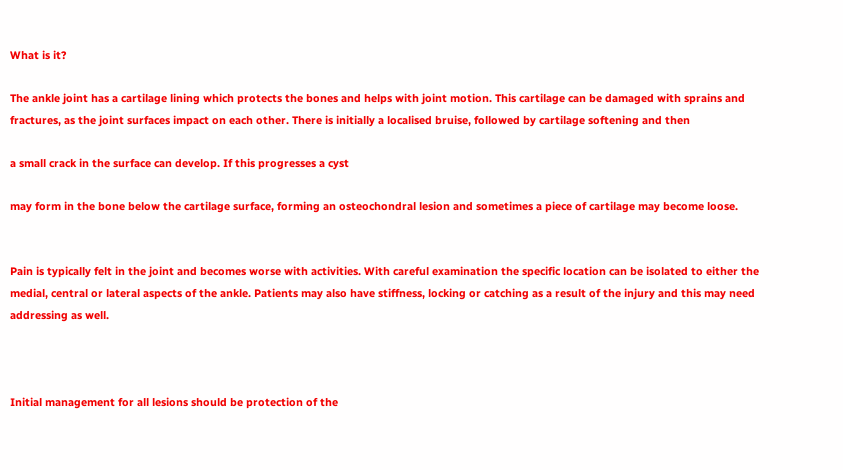What is it?

The ankle joint has a cartilage lining which protects the bones and helps with joint motion. This cartilage can be damaged with sprains and fractures, as the joint surfaces impact on each other. There is initially a localised bruise, followed by cartilage softening and then

a small crack in the surface can develop. If this progresses a cyst

may form in the bone below the cartilage surface, forming an osteochondral lesion and sometimes a piece of cartilage may become loose.


Pain is typically felt in the joint and becomes worse with activities. With careful examination the specific location can be isolated to either the medial, central or lateral aspects of the ankle. Patients may also have stiffness, locking or catching as a result of the injury and this may need addressing as well.



Initial management for all lesions should be protection of the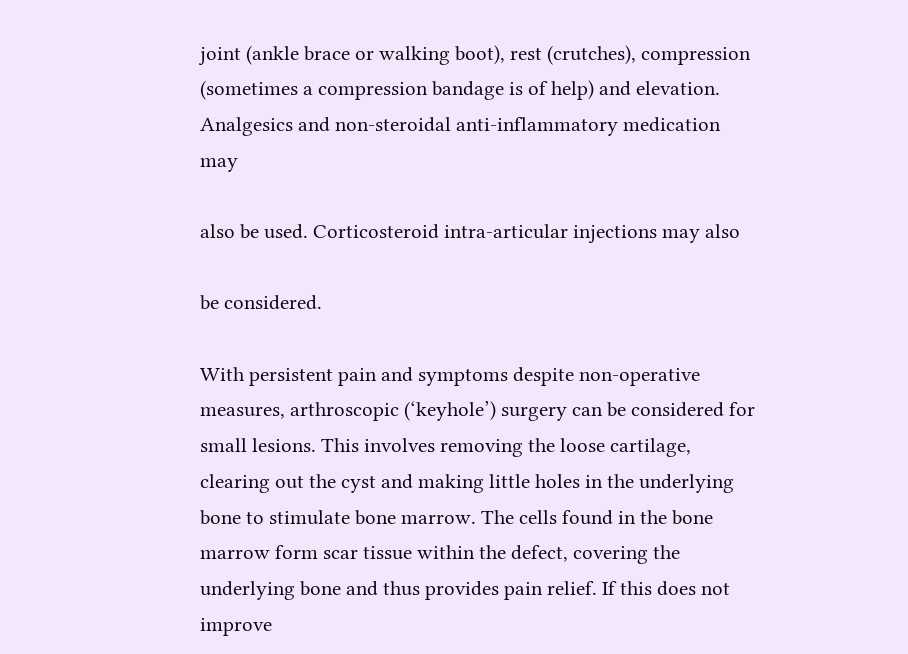joint (ankle brace or walking boot), rest (crutches), compression (sometimes a compression bandage is of help) and elevation. Analgesics and non-steroidal anti-inflammatory medication may

also be used. Corticosteroid intra-articular injections may also

be considered.

With persistent pain and symptoms despite non-operative measures, arthroscopic (‘keyhole’) surgery can be considered for small lesions. This involves removing the loose cartilage, clearing out the cyst and making little holes in the underlying bone to stimulate bone marrow. The cells found in the bone marrow form scar tissue within the defect, covering the underlying bone and thus provides pain relief. If this does not improve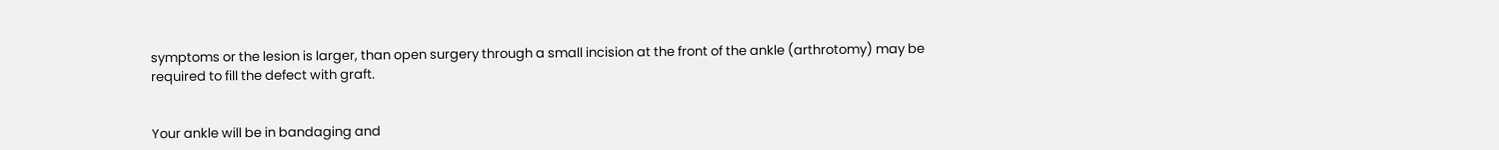symptoms or the lesion is larger, than open surgery through a small incision at the front of the ankle (arthrotomy) may be required to fill the defect with graft.


Your ankle will be in bandaging and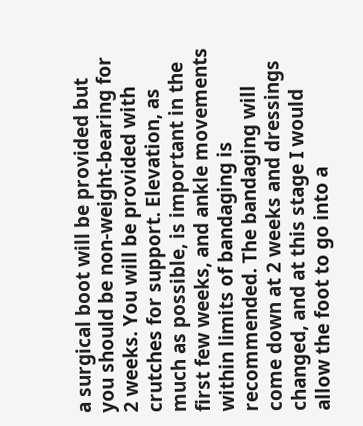a surgical boot will be provided but you should be non-weight-bearing for 2 weeks. You will be provided with crutches for support. Elevation, as much as possible, is important in the first few weeks, and ankle movements within limits of bandaging is recommended. The bandaging will come down at 2 weeks and dressings changed, and at this stage I would allow the foot to go into a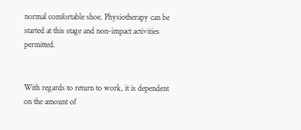normal comfortable shoe. Physiotherapy can be started at this stage and non-impact activities permitted.


With regards to return to work, it is dependent on the amount of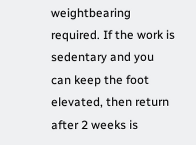weightbearing required. If the work is sedentary and you can keep the foot elevated, then return after 2 weeks is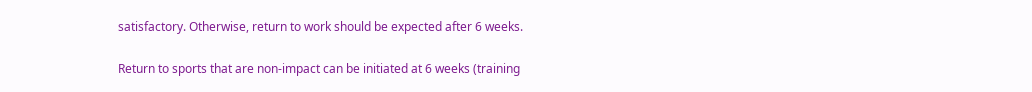satisfactory. Otherwise, return to work should be expected after 6 weeks.

Return to sports that are non-impact can be initiated at 6 weeks (training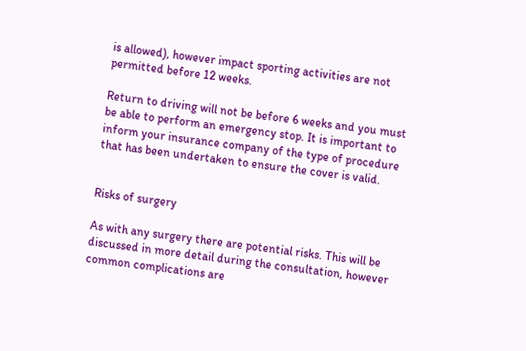is allowed), however impact sporting activities are not permitted before 12 weeks.

Return to driving will not be before 6 weeks and you must be able to perform an emergency stop. It is important to inform your insurance company of the type of procedure that has been undertaken to ensure the cover is valid.


Risks of surgery

As with any surgery there are potential risks. This will be discussed in more detail during the consultation, however common complications are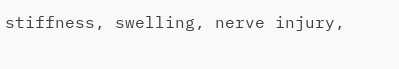stiffness, swelling, nerve injury,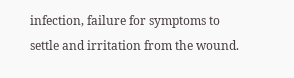infection, failure for symptoms to settle and irritation from the wound.